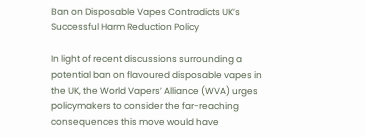Ban on Disposable Vapes Contradicts UK’s Successful Harm Reduction Policy

In light of recent discussions surrounding a potential ban on flavoured disposable vapes in the UK, the World Vapers’ Alliance (WVA) urges policymakers to consider the far-reaching consequences this move would have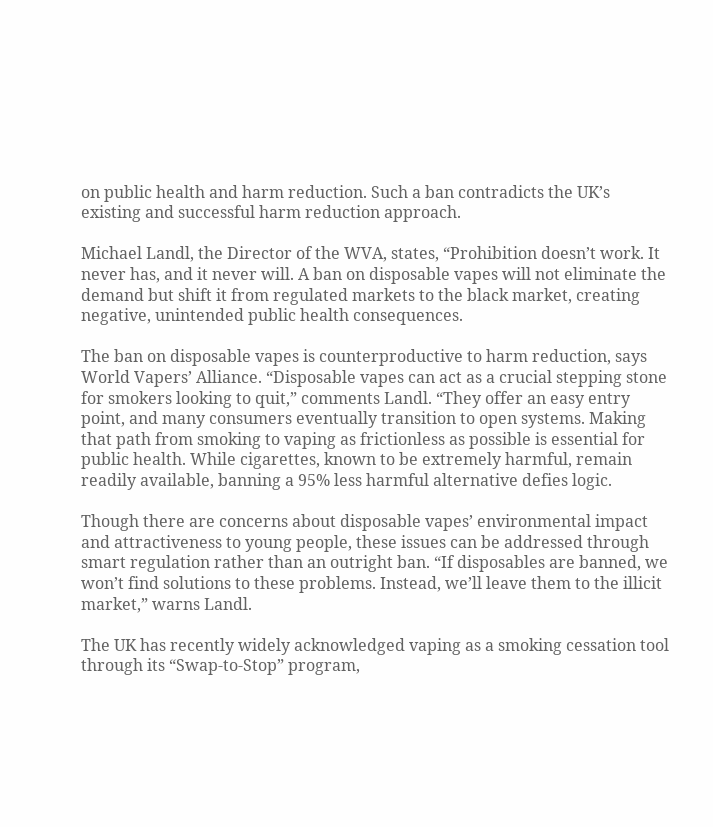on public health and harm reduction. Such a ban contradicts the UK’s existing and successful harm reduction approach.

Michael Landl, the Director of the WVA, states, “Prohibition doesn’t work. It never has, and it never will. A ban on disposable vapes will not eliminate the demand but shift it from regulated markets to the black market, creating negative, unintended public health consequences.

The ban on disposable vapes is counterproductive to harm reduction, says World Vapers’ Alliance. “Disposable vapes can act as a crucial stepping stone for smokers looking to quit,” comments Landl. “They offer an easy entry point, and many consumers eventually transition to open systems. Making that path from smoking to vaping as frictionless as possible is essential for public health. While cigarettes, known to be extremely harmful, remain readily available, banning a 95% less harmful alternative defies logic.

Though there are concerns about disposable vapes’ environmental impact and attractiveness to young people, these issues can be addressed through smart regulation rather than an outright ban. “If disposables are banned, we won’t find solutions to these problems. Instead, we’ll leave them to the illicit market,” warns Landl.

The UK has recently widely acknowledged vaping as a smoking cessation tool through its “Swap-to-Stop” program,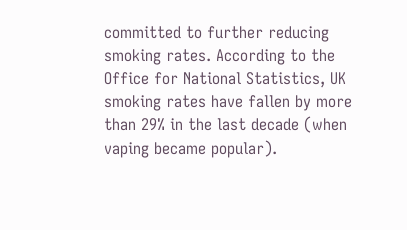committed to further reducing smoking rates. According to the Office for National Statistics, UK smoking rates have fallen by more than 29% in the last decade (when vaping became popular).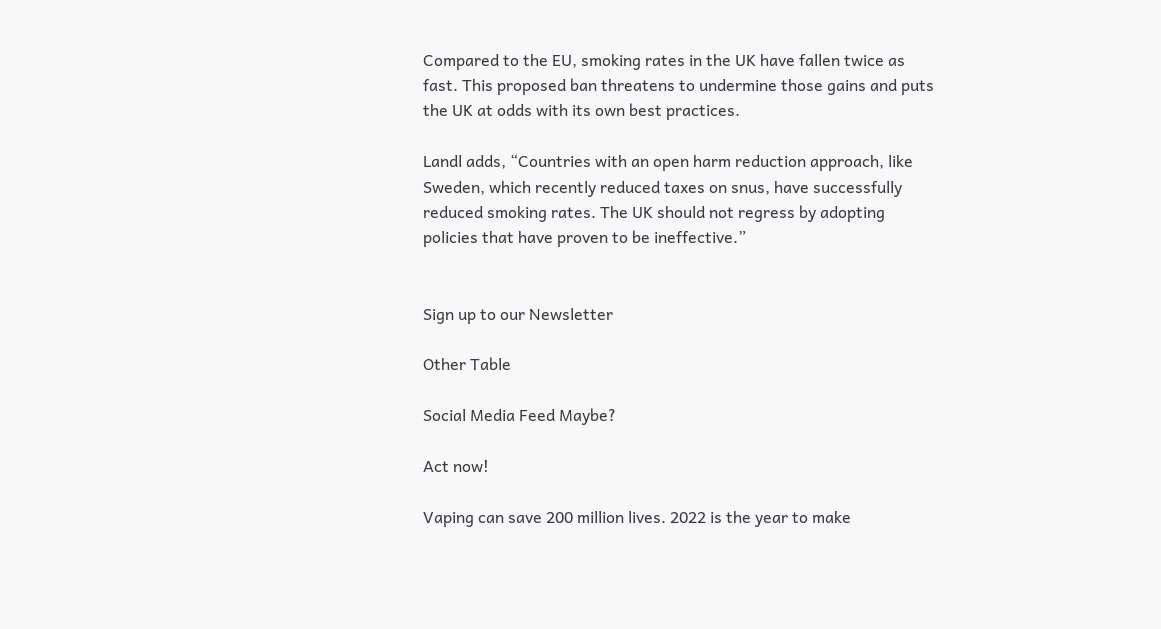Compared to the EU, smoking rates in the UK have fallen twice as fast. This proposed ban threatens to undermine those gains and puts the UK at odds with its own best practices.

Landl adds, “Countries with an open harm reduction approach, like Sweden, which recently reduced taxes on snus, have successfully reduced smoking rates. The UK should not regress by adopting policies that have proven to be ineffective.”


Sign up to our Newsletter

Other Table

Social Media Feed Maybe?

Act now!

Vaping can save 200 million lives. 2022 is the year to make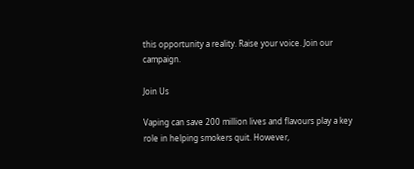this opportunity a reality. Raise your voice. Join our campaign.

Join Us

Vaping can save 200 million lives and flavours play a key role in helping smokers quit. However,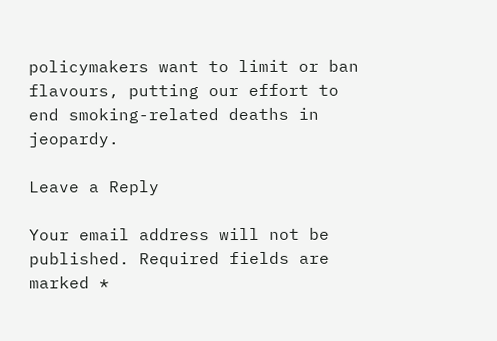policymakers want to limit or ban flavours, putting our effort to end smoking-related deaths in jeopardy.

Leave a Reply

Your email address will not be published. Required fields are marked *